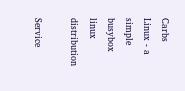Carbs Linux - a simple busybox linux distribution

Service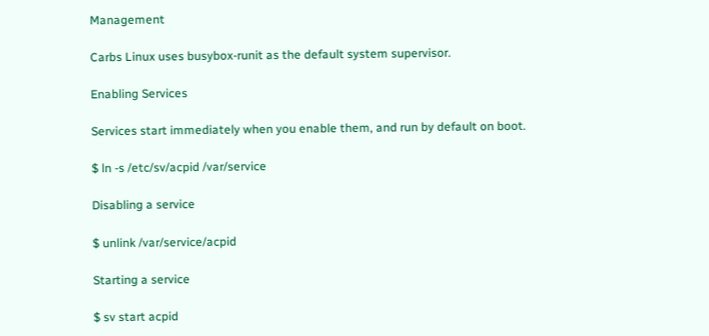Management

Carbs Linux uses busybox-runit as the default system supervisor.

Enabling Services

Services start immediately when you enable them, and run by default on boot.

$ ln -s /etc/sv/acpid /var/service

Disabling a service

$ unlink /var/service/acpid

Starting a service

$ sv start acpid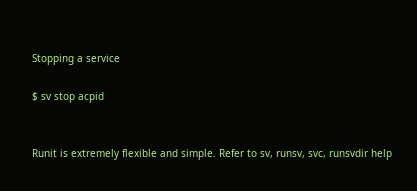Stopping a service

$ sv stop acpid


Runit is extremely flexible and simple. Refer to sv, runsv, svc, runsvdir help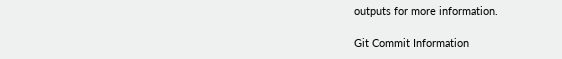outputs for more information.

Git Commit Information